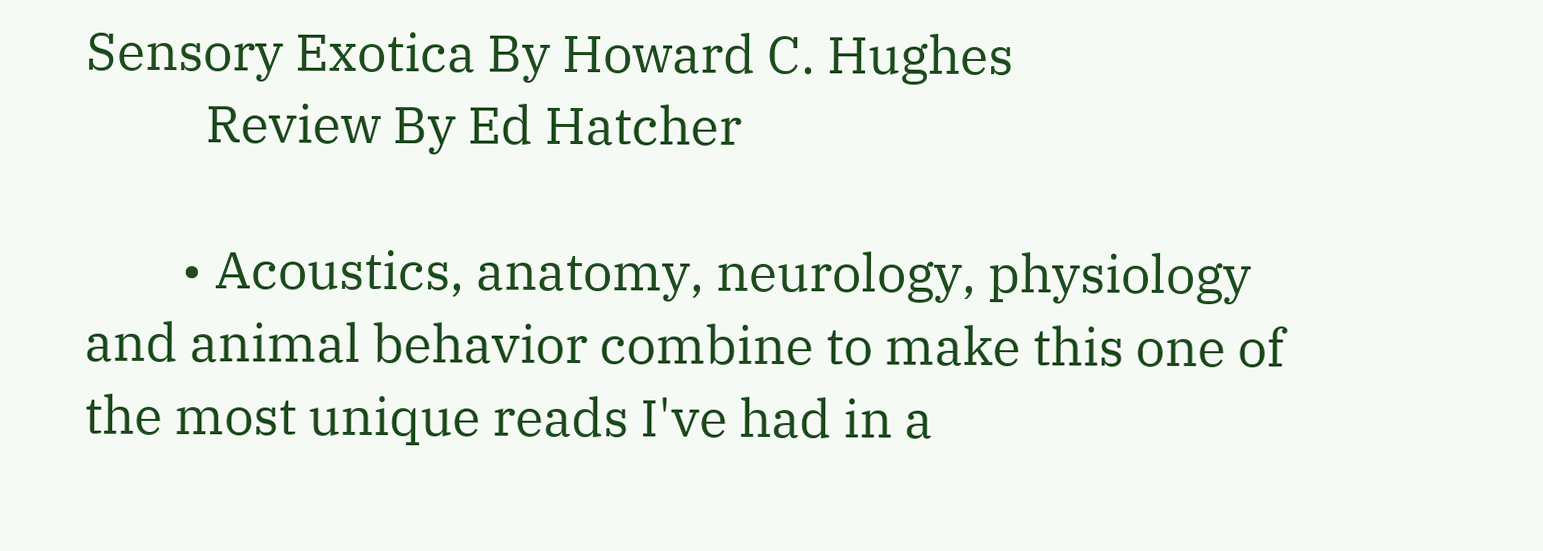Sensory Exotica By Howard C. Hughes
          Review By Ed Hatcher

        • Acoustics, anatomy, neurology, physiology and animal behavior combine to make this one of the most unique reads I've had in a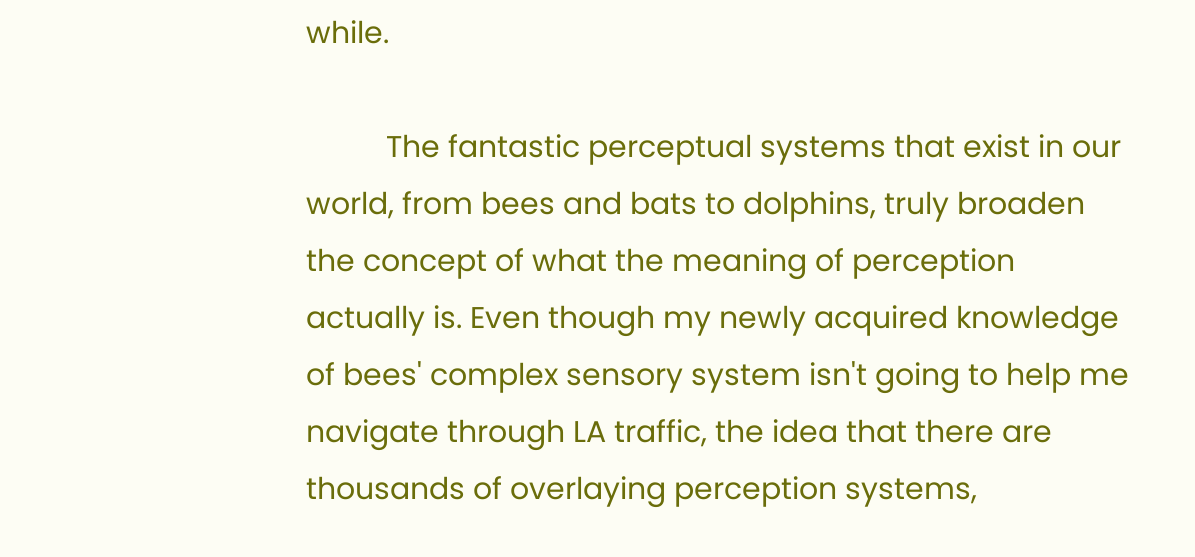while.

          The fantastic perceptual systems that exist in our world, from bees and bats to dolphins, truly broaden the concept of what the meaning of perception actually is. Even though my newly acquired knowledge of bees' complex sensory system isn't going to help me navigate through LA traffic, the idea that there are thousands of overlaying perception systems,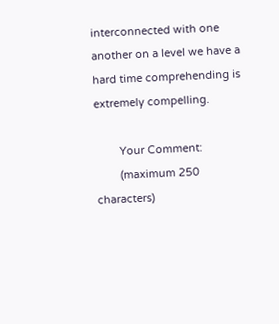interconnected with one another on a level we have a hard time comprehending is extremely compelling.

        Your Comment:
        (maximum 250 characters)